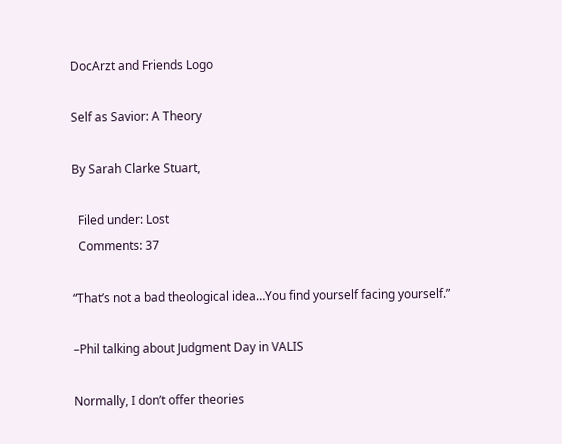DocArzt and Friends Logo

Self as Savior: A Theory

By Sarah Clarke Stuart,

  Filed under: Lost
  Comments: 37

“That’s not a bad theological idea…You find yourself facing yourself.”

–Phil talking about Judgment Day in VALIS

Normally, I don’t offer theories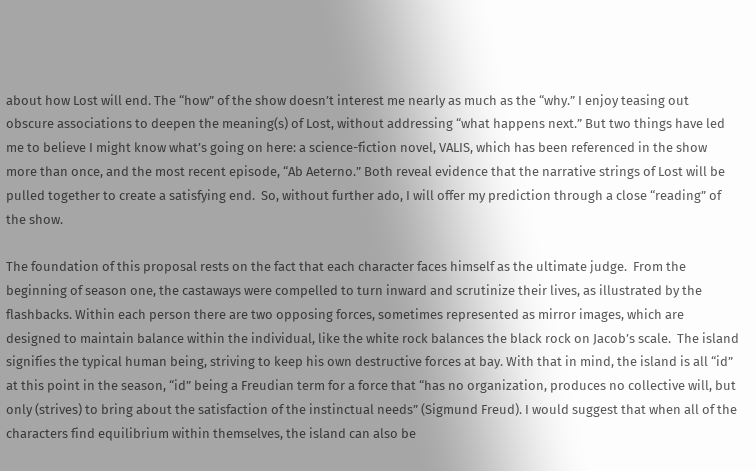about how Lost will end. The “how” of the show doesn’t interest me nearly as much as the “why.” I enjoy teasing out obscure associations to deepen the meaning(s) of Lost, without addressing “what happens next.” But two things have led me to believe I might know what’s going on here: a science-fiction novel, VALIS, which has been referenced in the show more than once, and the most recent episode, “Ab Aeterno.” Both reveal evidence that the narrative strings of Lost will be pulled together to create a satisfying end.  So, without further ado, I will offer my prediction through a close “reading” of the show.

The foundation of this proposal rests on the fact that each character faces himself as the ultimate judge.  From the beginning of season one, the castaways were compelled to turn inward and scrutinize their lives, as illustrated by the flashbacks. Within each person there are two opposing forces, sometimes represented as mirror images, which are designed to maintain balance within the individual, like the white rock balances the black rock on Jacob’s scale.  The island signifies the typical human being, striving to keep his own destructive forces at bay. With that in mind, the island is all “id” at this point in the season, “id” being a Freudian term for a force that “has no organization, produces no collective will, but only (strives) to bring about the satisfaction of the instinctual needs” (Sigmund Freud). I would suggest that when all of the characters find equilibrium within themselves, the island can also be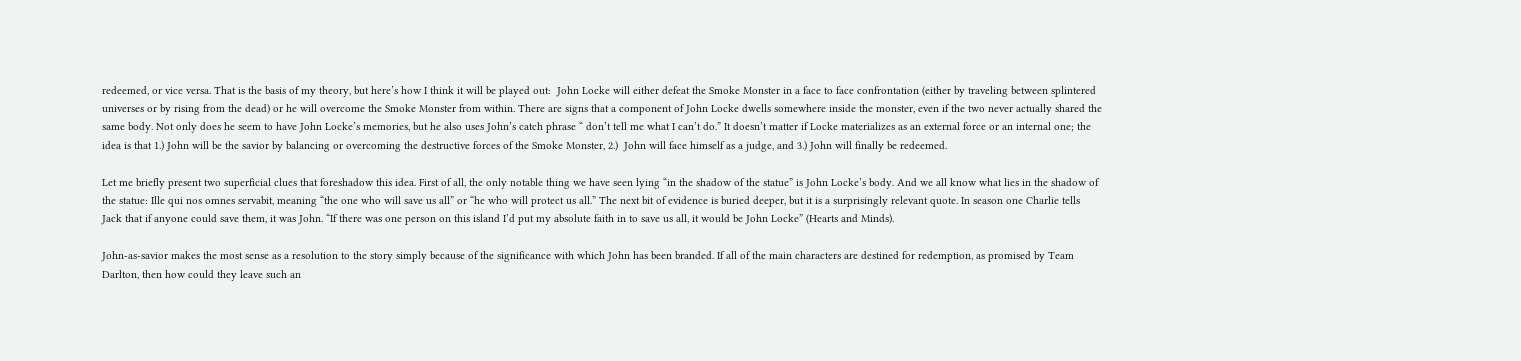redeemed, or vice versa. That is the basis of my theory, but here’s how I think it will be played out:  John Locke will either defeat the Smoke Monster in a face to face confrontation (either by traveling between splintered universes or by rising from the dead) or he will overcome the Smoke Monster from within. There are signs that a component of John Locke dwells somewhere inside the monster, even if the two never actually shared the same body. Not only does he seem to have John Locke’s memories, but he also uses John’s catch phrase “ don’t tell me what I can’t do.” It doesn’t matter if Locke materializes as an external force or an internal one; the idea is that 1.) John will be the savior by balancing or overcoming the destructive forces of the Smoke Monster, 2.)  John will face himself as a judge, and 3.) John will finally be redeemed.

Let me briefly present two superficial clues that foreshadow this idea. First of all, the only notable thing we have seen lying “in the shadow of the statue” is John Locke’s body. And we all know what lies in the shadow of the statue: Ille qui nos omnes servabit, meaning “the one who will save us all” or “he who will protect us all.” The next bit of evidence is buried deeper, but it is a surprisingly relevant quote. In season one Charlie tells Jack that if anyone could save them, it was John. “If there was one person on this island I’d put my absolute faith in to save us all, it would be John Locke” (Hearts and Minds).

John-as-savior makes the most sense as a resolution to the story simply because of the significance with which John has been branded. If all of the main characters are destined for redemption, as promised by Team Darlton, then how could they leave such an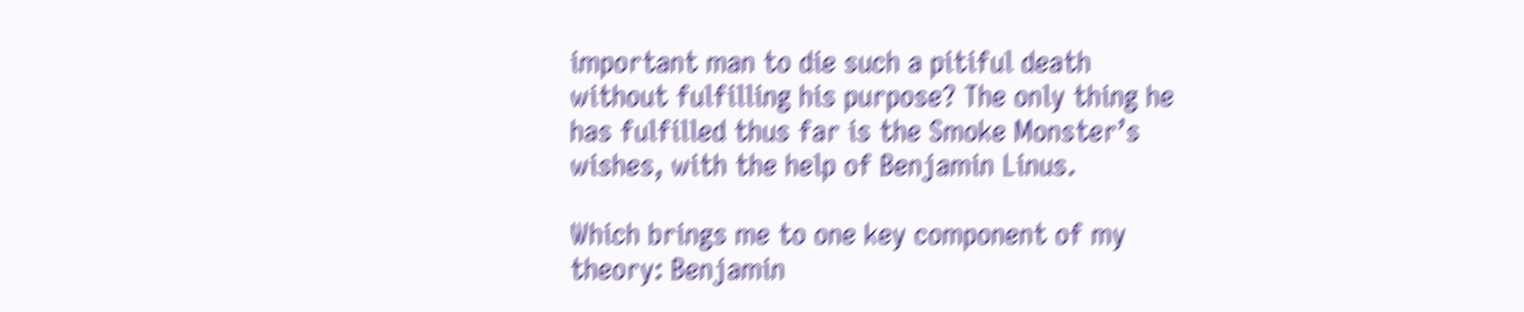important man to die such a pitiful death without fulfilling his purpose? The only thing he has fulfilled thus far is the Smoke Monster’s wishes, with the help of Benjamin Linus.

Which brings me to one key component of my theory: Benjamin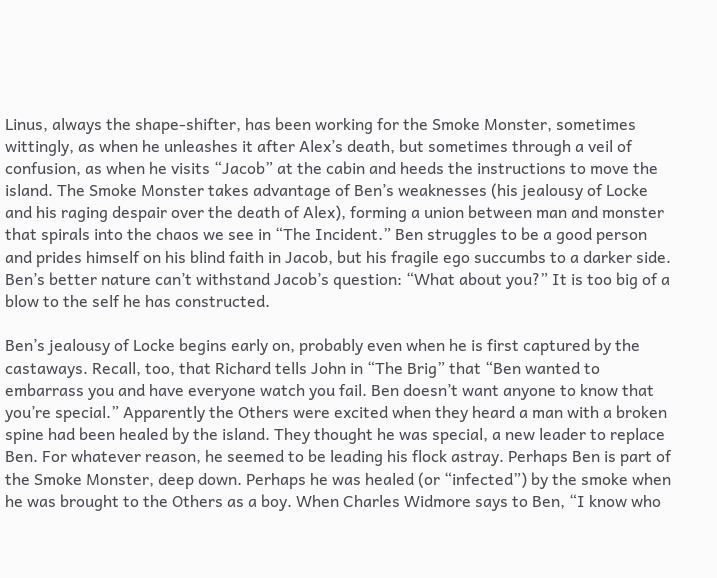Linus, always the shape-shifter, has been working for the Smoke Monster, sometimes wittingly, as when he unleashes it after Alex’s death, but sometimes through a veil of confusion, as when he visits “Jacob” at the cabin and heeds the instructions to move the island. The Smoke Monster takes advantage of Ben’s weaknesses (his jealousy of Locke and his raging despair over the death of Alex), forming a union between man and monster that spirals into the chaos we see in “The Incident.” Ben struggles to be a good person and prides himself on his blind faith in Jacob, but his fragile ego succumbs to a darker side. Ben’s better nature can’t withstand Jacob’s question: “What about you?” It is too big of a blow to the self he has constructed.

Ben’s jealousy of Locke begins early on, probably even when he is first captured by the castaways. Recall, too, that Richard tells John in “The Brig” that “Ben wanted to embarrass you and have everyone watch you fail. Ben doesn’t want anyone to know that you’re special.” Apparently the Others were excited when they heard a man with a broken spine had been healed by the island. They thought he was special, a new leader to replace Ben. For whatever reason, he seemed to be leading his flock astray. Perhaps Ben is part of the Smoke Monster, deep down. Perhaps he was healed (or “infected”) by the smoke when he was brought to the Others as a boy. When Charles Widmore says to Ben, “I know who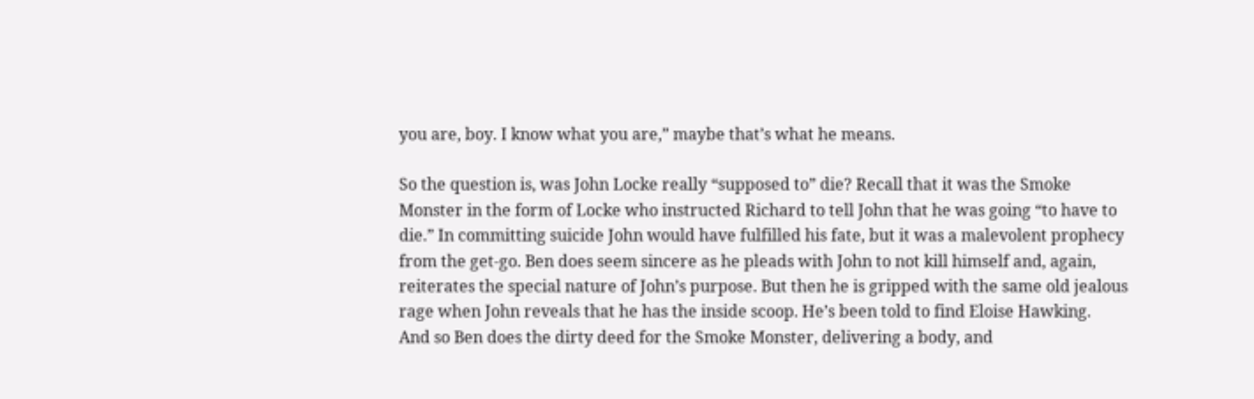you are, boy. I know what you are,” maybe that’s what he means.

So the question is, was John Locke really “supposed to” die? Recall that it was the Smoke Monster in the form of Locke who instructed Richard to tell John that he was going “to have to die.” In committing suicide John would have fulfilled his fate, but it was a malevolent prophecy from the get-go. Ben does seem sincere as he pleads with John to not kill himself and, again, reiterates the special nature of John’s purpose. But then he is gripped with the same old jealous rage when John reveals that he has the inside scoop. He’s been told to find Eloise Hawking.  And so Ben does the dirty deed for the Smoke Monster, delivering a body, and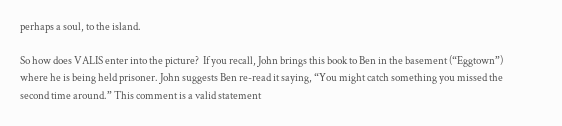perhaps a soul, to the island.

So how does VALIS enter into the picture?  If you recall, John brings this book to Ben in the basement (“Eggtown”) where he is being held prisoner. John suggests Ben re-read it saying, “You might catch something you missed the second time around.” This comment is a valid statement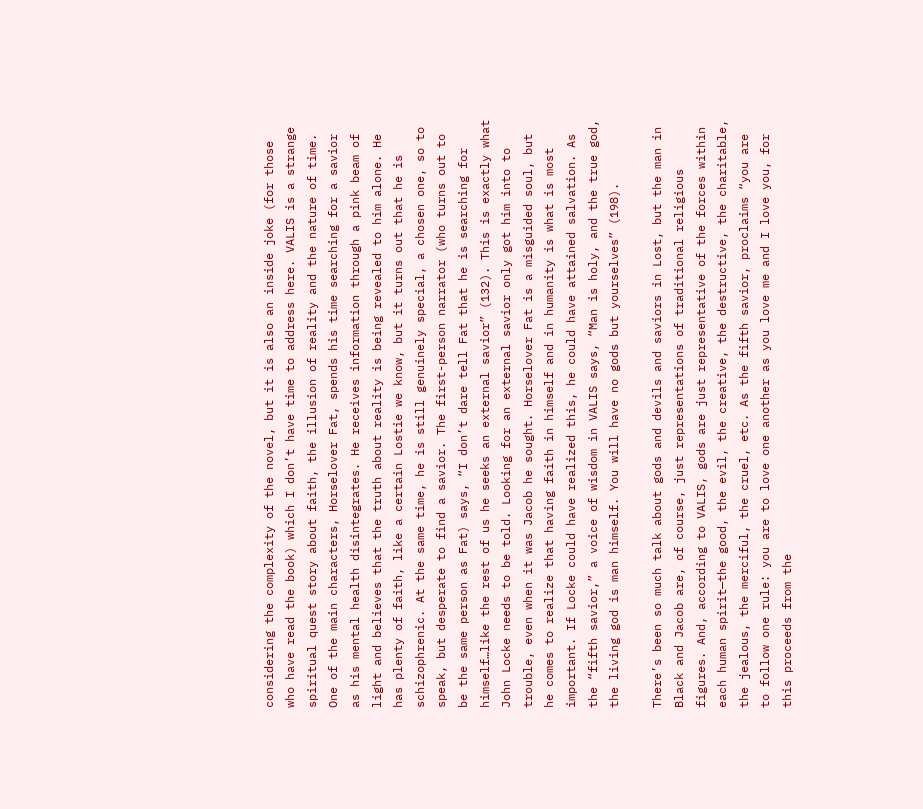considering the complexity of the novel, but it is also an inside joke (for those who have read the book) which I don’t have time to address here. VALIS is a strange spiritual quest story about faith, the illusion of reality and the nature of time. One of the main characters, Horselover Fat, spends his time searching for a savior as his mental health disintegrates. He receives information through a pink beam of light and believes that the truth about reality is being revealed to him alone. He has plenty of faith, like a certain Lostie we know, but it turns out that he is schizophrenic. At the same time, he is still genuinely special, a chosen one, so to speak, but desperate to find a savior. The first-person narrator (who turns out to be the same person as Fat) says, “I don’t dare tell Fat that he is searching for himself…like the rest of us he seeks an external savior” (132). This is exactly what John Locke needs to be told. Looking for an external savior only got him into to trouble, even when it was Jacob he sought. Horselover Fat is a misguided soul, but he comes to realize that having faith in himself and in humanity is what is most important. If Locke could have realized this, he could have attained salvation. As the “fifth savior,” a voice of wisdom in VALIS says, “Man is holy, and the true god, the living god is man himself. You will have no gods but yourselves” (198).

There’s been so much talk about gods and devils and saviors in Lost, but the man in Black and Jacob are, of course, just representations of traditional religious figures. And, according to VALIS, gods are just representative of the forces within each human spirit—the good, the evil, the creative, the destructive, the charitable, the jealous, the merciful, the cruel, etc. As the fifth savior, proclaims “you are to follow one rule: you are to love one another as you love me and I love you, for this proceeds from the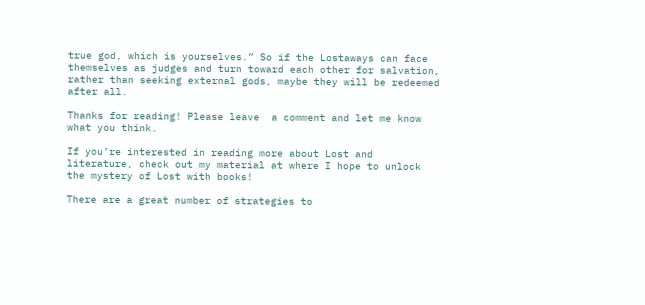true god, which is yourselves.” So if the Lostaways can face themselves as judges and turn toward each other for salvation, rather than seeking external gods, maybe they will be redeemed after all.

Thanks for reading! Please leave  a comment and let me know what you think.

If you’re interested in reading more about Lost and literature, check out my material at where I hope to unlock the mystery of Lost with books!

There are a great number of strategies to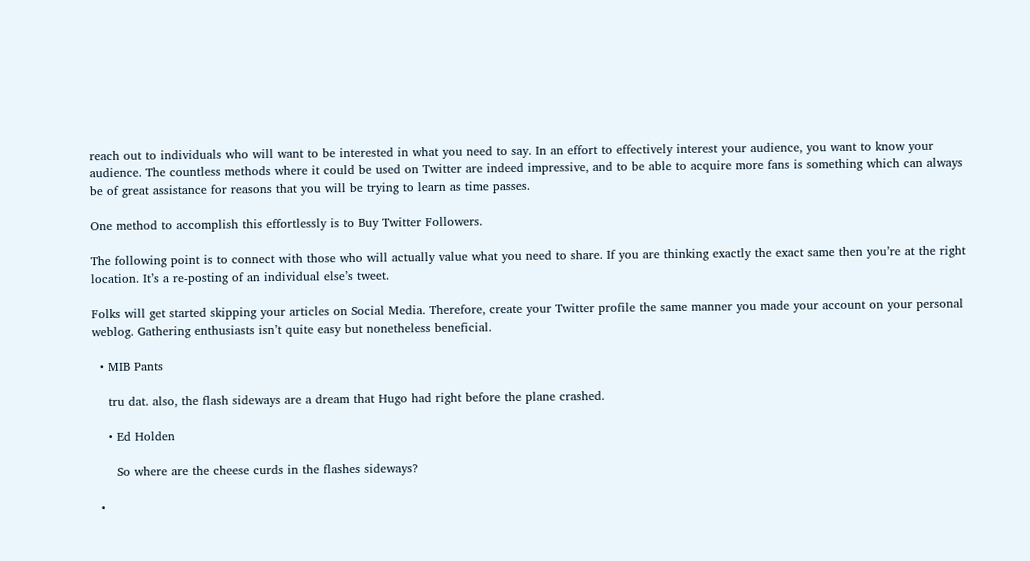reach out to individuals who will want to be interested in what you need to say. In an effort to effectively interest your audience, you want to know your audience. The countless methods where it could be used on Twitter are indeed impressive, and to be able to acquire more fans is something which can always be of great assistance for reasons that you will be trying to learn as time passes.

One method to accomplish this effortlessly is to Buy Twitter Followers.

The following point is to connect with those who will actually value what you need to share. If you are thinking exactly the exact same then you’re at the right location. It’s a re-posting of an individual else’s tweet.

Folks will get started skipping your articles on Social Media. Therefore, create your Twitter profile the same manner you made your account on your personal weblog. Gathering enthusiasts isn’t quite easy but nonetheless beneficial.

  • MIB Pants

    tru dat. also, the flash sideways are a dream that Hugo had right before the plane crashed.

    • Ed Holden

      So where are the cheese curds in the flashes sideways?

  •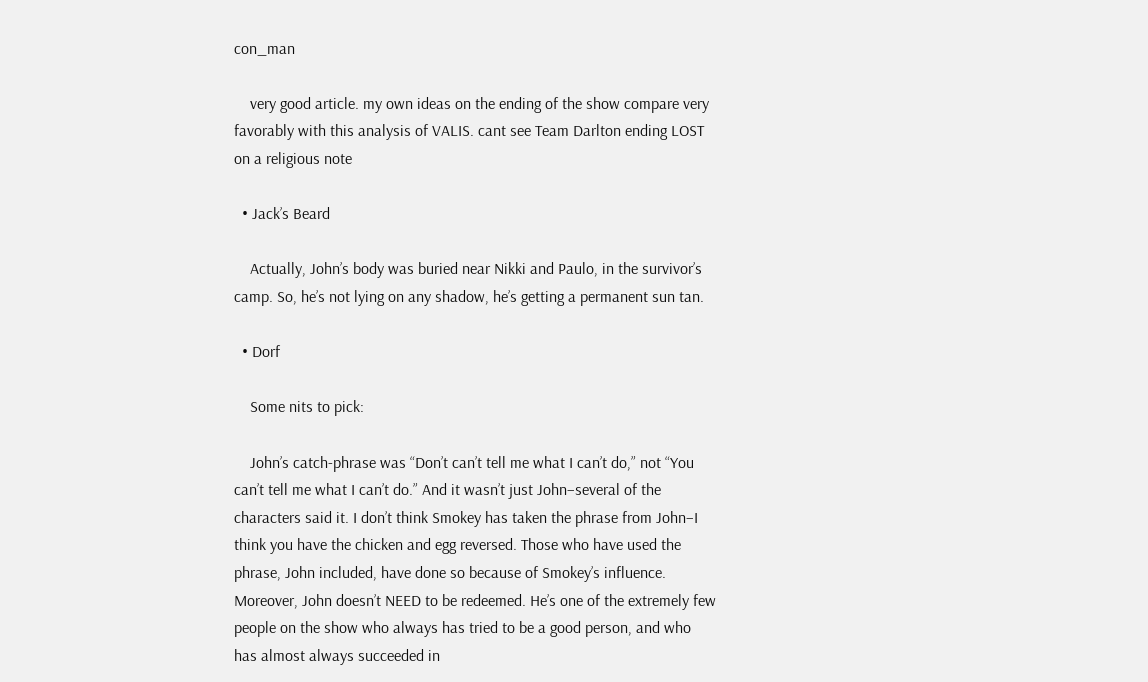con_man

    very good article. my own ideas on the ending of the show compare very favorably with this analysis of VALIS. cant see Team Darlton ending LOST on a religious note

  • Jack’s Beard

    Actually, John’s body was buried near Nikki and Paulo, in the survivor’s camp. So, he’s not lying on any shadow, he’s getting a permanent sun tan.

  • Dorf

    Some nits to pick:

    John’s catch-phrase was “Don’t can’t tell me what I can’t do,” not “You can’t tell me what I can’t do.” And it wasn’t just John–several of the characters said it. I don’t think Smokey has taken the phrase from John–I think you have the chicken and egg reversed. Those who have used the phrase, John included, have done so because of Smokey’s influence. Moreover, John doesn’t NEED to be redeemed. He’s one of the extremely few people on the show who always has tried to be a good person, and who has almost always succeeded in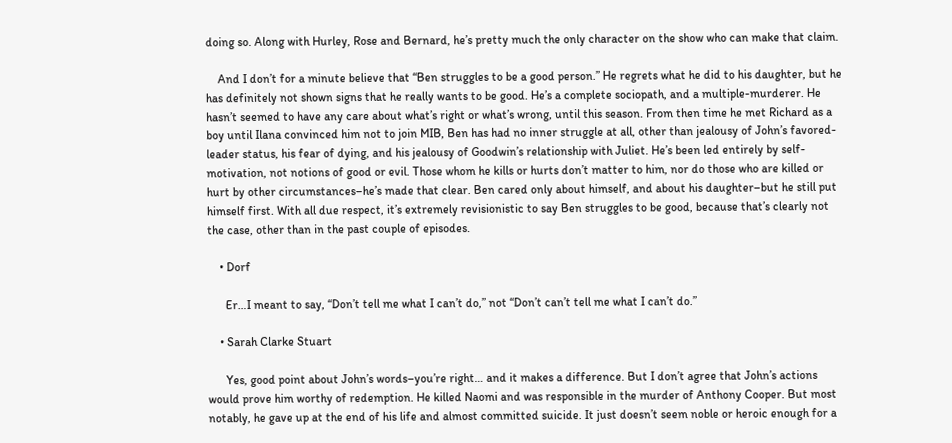doing so. Along with Hurley, Rose and Bernard, he’s pretty much the only character on the show who can make that claim.

    And I don’t for a minute believe that “Ben struggles to be a good person.” He regrets what he did to his daughter, but he has definitely not shown signs that he really wants to be good. He’s a complete sociopath, and a multiple-murderer. He hasn’t seemed to have any care about what’s right or what’s wrong, until this season. From then time he met Richard as a boy until Ilana convinced him not to join MIB, Ben has had no inner struggle at all, other than jealousy of John’s favored-leader status, his fear of dying, and his jealousy of Goodwin’s relationship with Juliet. He’s been led entirely by self-motivation, not notions of good or evil. Those whom he kills or hurts don’t matter to him, nor do those who are killed or hurt by other circumstances–he’s made that clear. Ben cared only about himself, and about his daughter–but he still put himself first. With all due respect, it’s extremely revisionistic to say Ben struggles to be good, because that’s clearly not the case, other than in the past couple of episodes.

    • Dorf

      Er…I meant to say, “Don’t tell me what I can’t do,” not “Don’t can’t tell me what I can’t do.”

    • Sarah Clarke Stuart

      Yes, good point about John’s words–you’re right… and it makes a difference. But I don’t agree that John’s actions would prove him worthy of redemption. He killed Naomi and was responsible in the murder of Anthony Cooper. But most notably, he gave up at the end of his life and almost committed suicide. It just doesn’t seem noble or heroic enough for a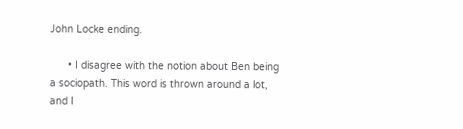John Locke ending.

      • I disagree with the notion about Ben being a sociopath. This word is thrown around a lot, and I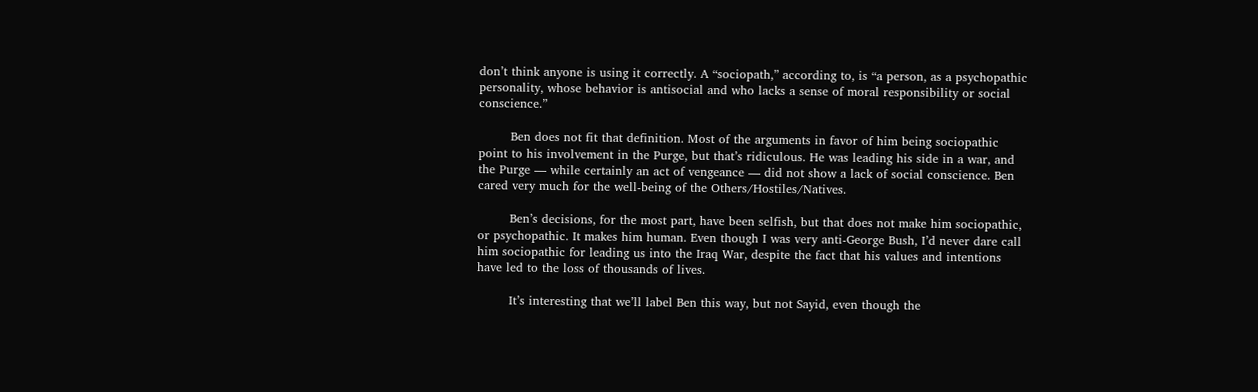don’t think anyone is using it correctly. A “sociopath,” according to, is “a person, as a psychopathic personality, whose behavior is antisocial and who lacks a sense of moral responsibility or social conscience.”

        Ben does not fit that definition. Most of the arguments in favor of him being sociopathic point to his involvement in the Purge, but that’s ridiculous. He was leading his side in a war, and the Purge — while certainly an act of vengeance — did not show a lack of social conscience. Ben cared very much for the well-being of the Others/Hostiles/Natives.

        Ben’s decisions, for the most part, have been selfish, but that does not make him sociopathic, or psychopathic. It makes him human. Even though I was very anti-George Bush, I’d never dare call him sociopathic for leading us into the Iraq War, despite the fact that his values and intentions have led to the loss of thousands of lives.

        It’s interesting that we’ll label Ben this way, but not Sayid, even though the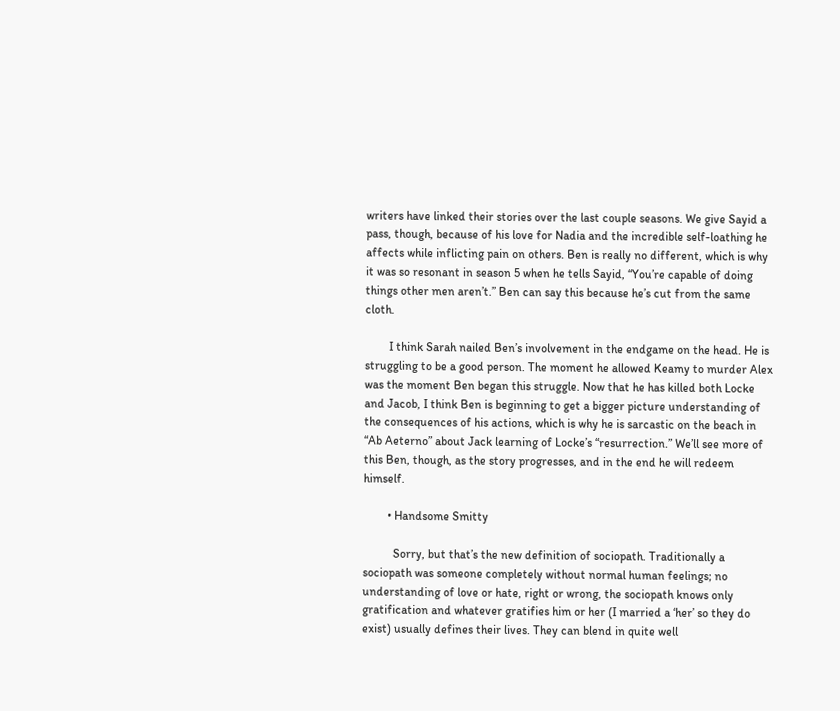writers have linked their stories over the last couple seasons. We give Sayid a pass, though, because of his love for Nadia and the incredible self-loathing he affects while inflicting pain on others. Ben is really no different, which is why it was so resonant in season 5 when he tells Sayid, “You’re capable of doing things other men aren’t.” Ben can say this because he’s cut from the same cloth.

        I think Sarah nailed Ben’s involvement in the endgame on the head. He is struggling to be a good person. The moment he allowed Keamy to murder Alex was the moment Ben began this struggle. Now that he has killed both Locke and Jacob, I think Ben is beginning to get a bigger picture understanding of the consequences of his actions, which is why he is sarcastic on the beach in “Ab Aeterno” about Jack learning of Locke’s “resurrection.” We’ll see more of this Ben, though, as the story progresses, and in the end he will redeem himself.

        • Handsome Smitty

          Sorry, but that’s the new definition of sociopath. Traditionally a sociopath was someone completely without normal human feelings; no understanding of love or hate, right or wrong, the sociopath knows only gratification and whatever gratifies him or her (I married a ‘her’ so they do exist) usually defines their lives. They can blend in quite well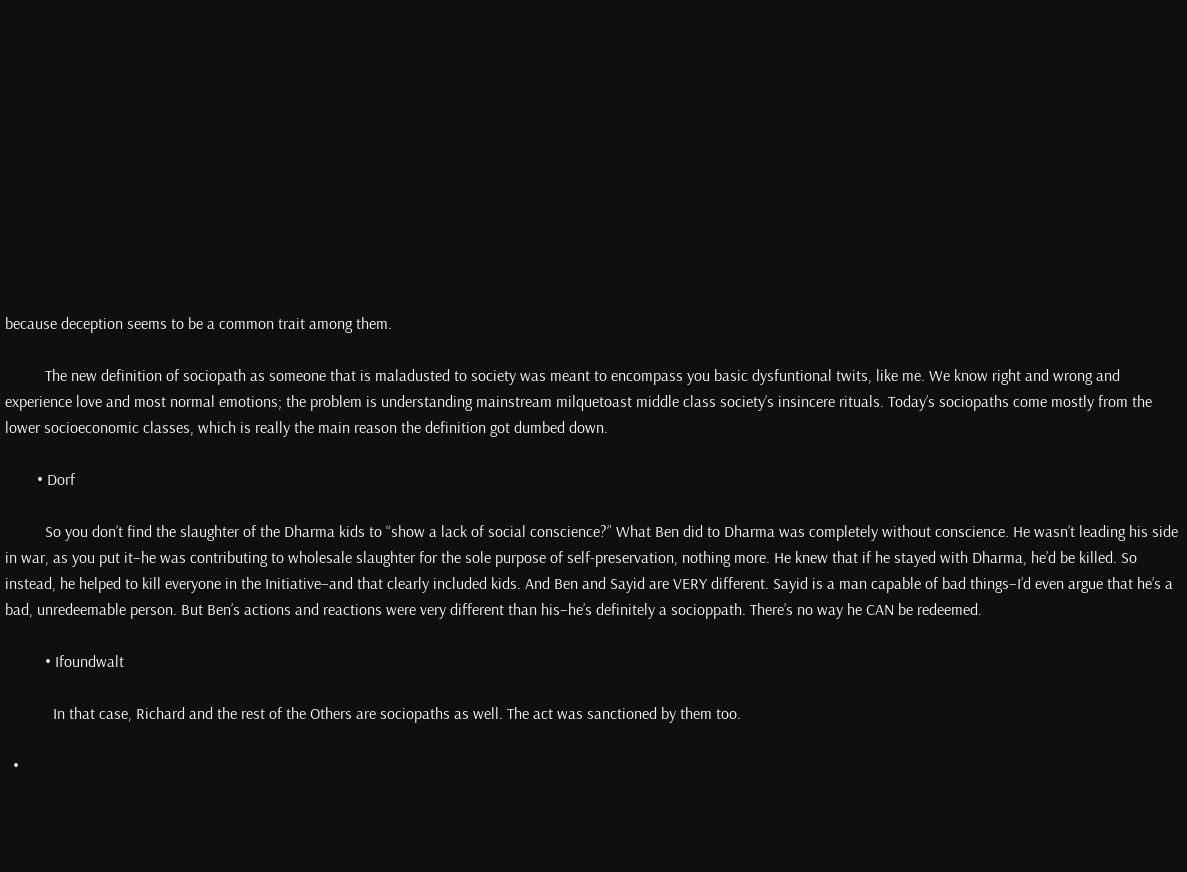because deception seems to be a common trait among them.

          The new definition of sociopath as someone that is maladusted to society was meant to encompass you basic dysfuntional twits, like me. We know right and wrong and experience love and most normal emotions; the problem is understanding mainstream milquetoast middle class society’s insincere rituals. Today’s sociopaths come mostly from the lower socioeconomic classes, which is really the main reason the definition got dumbed down.

        • Dorf

          So you don’t find the slaughter of the Dharma kids to “show a lack of social conscience?” What Ben did to Dharma was completely without conscience. He wasn’t leading his side in war, as you put it–he was contributing to wholesale slaughter for the sole purpose of self-preservation, nothing more. He knew that if he stayed with Dharma, he’d be killed. So instead, he helped to kill everyone in the Initiative–and that clearly included kids. And Ben and Sayid are VERY different. Sayid is a man capable of bad things–I’d even argue that he’s a bad, unredeemable person. But Ben’s actions and reactions were very different than his–he’s definitely a socioppath. There’s no way he CAN be redeemed.

          • Ifoundwalt

            In that case, Richard and the rest of the Others are sociopaths as well. The act was sanctioned by them too.

  •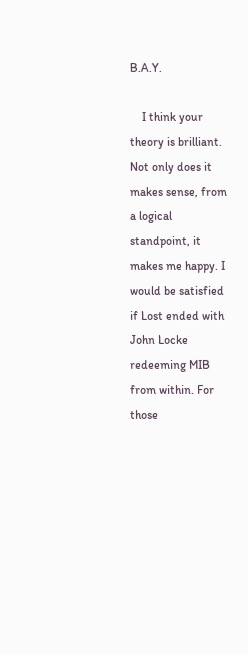B.A.Y.

    I think your theory is brilliant. Not only does it makes sense, from a logical standpoint, it makes me happy. I would be satisfied if Lost ended with John Locke redeeming MIB from within. For those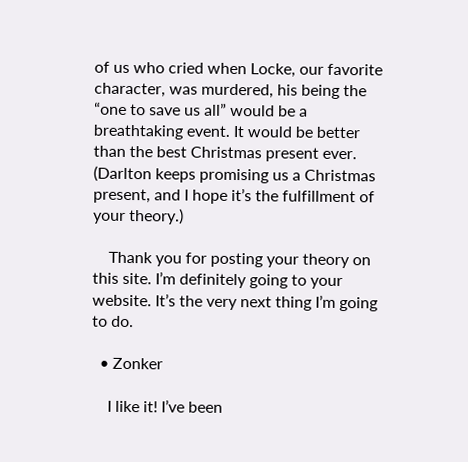of us who cried when Locke, our favorite character, was murdered, his being the “one to save us all” would be a breathtaking event. It would be better than the best Christmas present ever. (Darlton keeps promising us a Christmas present, and I hope it’s the fulfillment of your theory.)

    Thank you for posting your theory on this site. I’m definitely going to your website. It’s the very next thing I’m going to do.

  • Zonker

    I like it! I’ve been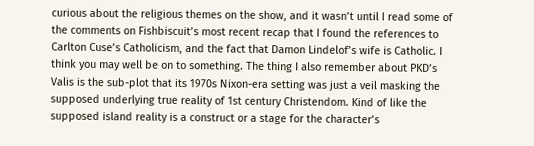curious about the religious themes on the show, and it wasn’t until I read some of the comments on Fishbiscuit’s most recent recap that I found the references to Carlton Cuse’s Catholicism, and the fact that Damon Lindelof’s wife is Catholic. I think you may well be on to something. The thing I also remember about PKD’s Valis is the sub-plot that its 1970s Nixon-era setting was just a veil masking the supposed underlying true reality of 1st century Christendom. Kind of like the supposed island reality is a construct or a stage for the character’s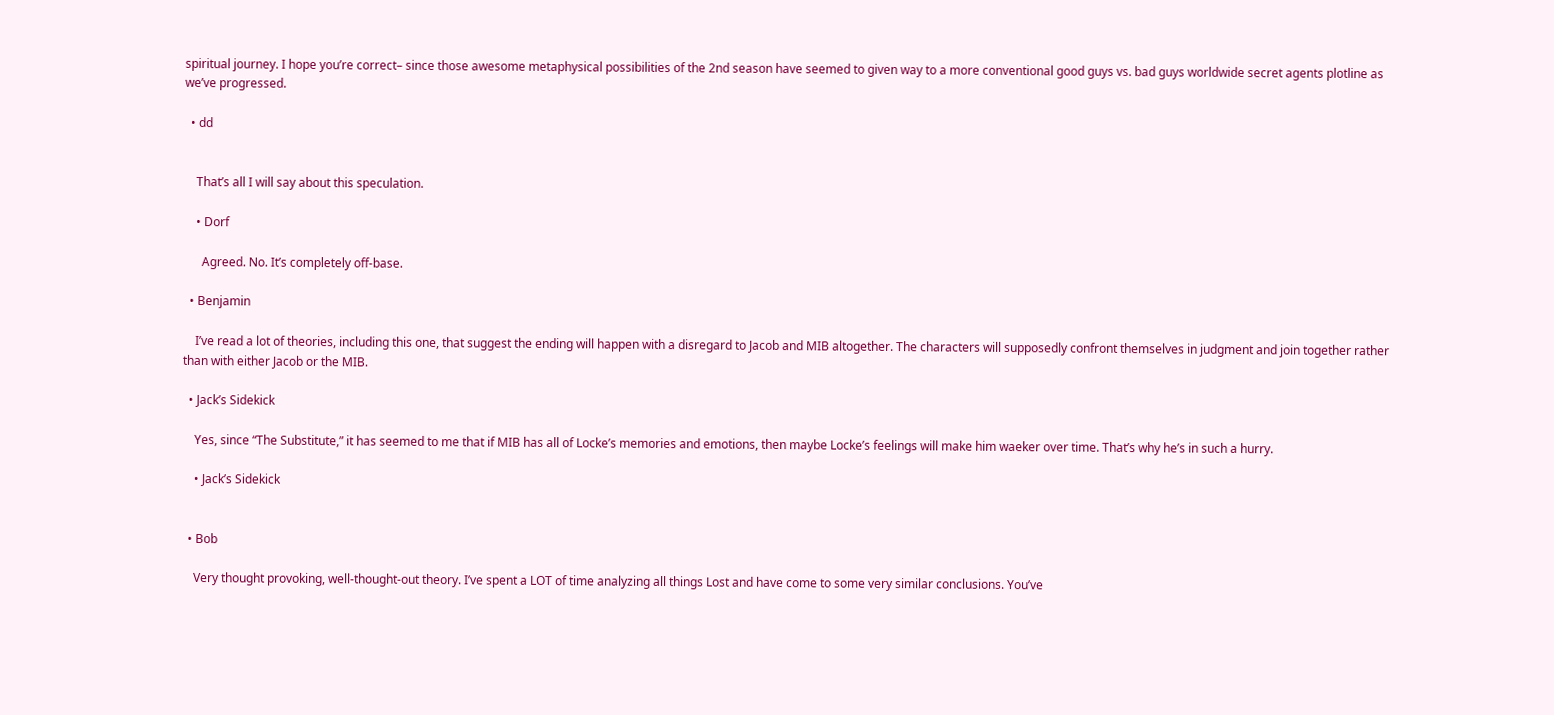spiritual journey. I hope you’re correct– since those awesome metaphysical possibilities of the 2nd season have seemed to given way to a more conventional good guys vs. bad guys worldwide secret agents plotline as we’ve progressed.

  • dd


    That’s all I will say about this speculation.

    • Dorf

      Agreed. No. It’s completely off-base.

  • Benjamin

    I’ve read a lot of theories, including this one, that suggest the ending will happen with a disregard to Jacob and MIB altogether. The characters will supposedly confront themselves in judgment and join together rather than with either Jacob or the MIB.

  • Jack’s Sidekick

    Yes, since “The Substitute,” it has seemed to me that if MIB has all of Locke’s memories and emotions, then maybe Locke’s feelings will make him waeker over time. That’s why he’s in such a hurry.

    • Jack’s Sidekick


  • Bob

    Very thought provoking, well-thought-out theory. I’ve spent a LOT of time analyzing all things Lost and have come to some very similar conclusions. You’ve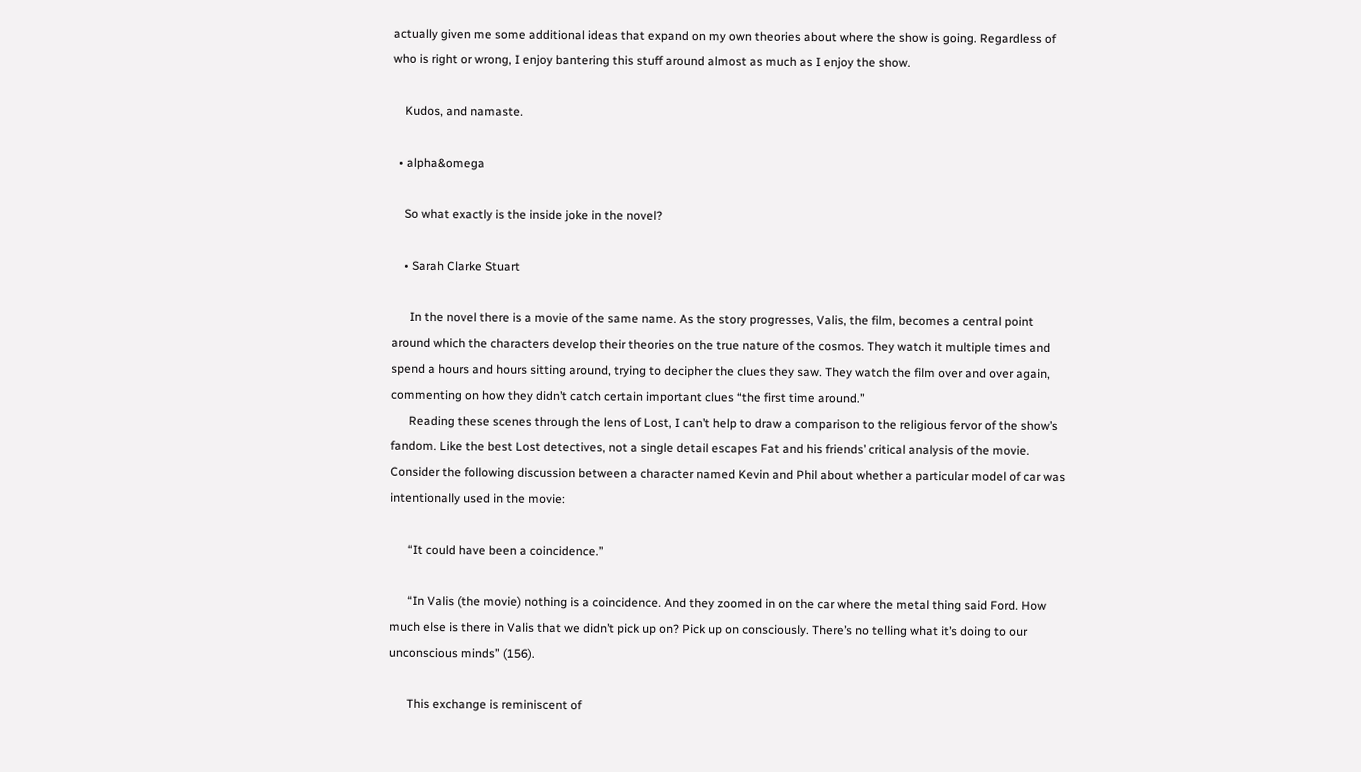actually given me some additional ideas that expand on my own theories about where the show is going. Regardless of who is right or wrong, I enjoy bantering this stuff around almost as much as I enjoy the show.

    Kudos, and namaste.

  • alpha&omega

    So what exactly is the inside joke in the novel?

    • Sarah Clarke Stuart

      In the novel there is a movie of the same name. As the story progresses, Valis, the film, becomes a central point around which the characters develop their theories on the true nature of the cosmos. They watch it multiple times and spend a hours and hours sitting around, trying to decipher the clues they saw. They watch the film over and over again, commenting on how they didn’t catch certain important clues “the first time around.”
      Reading these scenes through the lens of Lost, I can’t help to draw a comparison to the religious fervor of the show’s fandom. Like the best Lost detectives, not a single detail escapes Fat and his friends’ critical analysis of the movie. Consider the following discussion between a character named Kevin and Phil about whether a particular model of car was intentionally used in the movie:

      “It could have been a coincidence.”

      “In Valis (the movie) nothing is a coincidence. And they zoomed in on the car where the metal thing said Ford. How much else is there in Valis that we didn’t pick up on? Pick up on consciously. There’s no telling what it’s doing to our unconscious minds” (156).

      This exchange is reminiscent of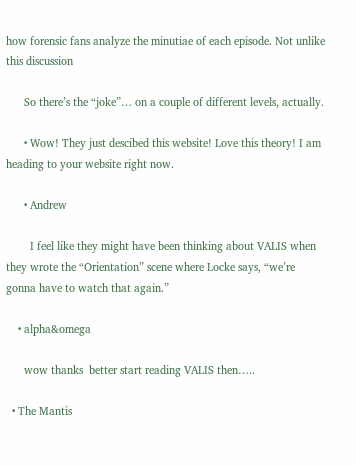how forensic fans analyze the minutiae of each episode. Not unlike this discussion

      So there’s the “joke”… on a couple of different levels, actually.

      • Wow! They just descibed this website! Love this theory! I am heading to your website right now.

      • Andrew

        I feel like they might have been thinking about VALIS when they wrote the “Orientation” scene where Locke says, “we’re gonna have to watch that again.”

    • alpha&omega

      wow thanks  better start reading VALIS then…..

  • The Mantis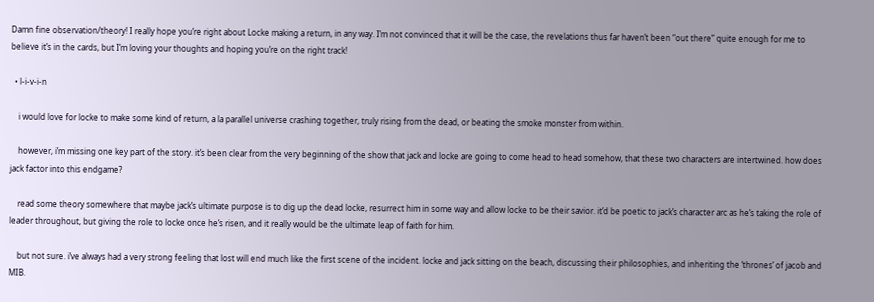Damn fine observation/theory! I really hope you’re right about Locke making a return, in any way. I’m not convinced that it will be the case, the revelations thus far haven’t been “out there” quite enough for me to believe it’s in the cards, but I’m loving your thoughts and hoping you’re on the right track!

  • l-i-v-i-n

    i would love for locke to make some kind of return, a la parallel universe crashing together, truly rising from the dead, or beating the smoke monster from within.

    however, i’m missing one key part of the story. it’s been clear from the very beginning of the show that jack and locke are going to come head to head somehow, that these two characters are intertwined. how does jack factor into this endgame?

    read some theory somewhere that maybe jack’s ultimate purpose is to dig up the dead locke, resurrect him in some way and allow locke to be their savior. it’d be poetic to jack’s character arc as he’s taking the role of leader throughout, but giving the role to locke once he’s risen, and it really would be the ultimate leap of faith for him.

    but not sure. i’ve always had a very strong feeling that lost will end much like the first scene of the incident. locke and jack sitting on the beach, discussing their philosophies, and inheriting the ‘thrones’ of jacob and MIB.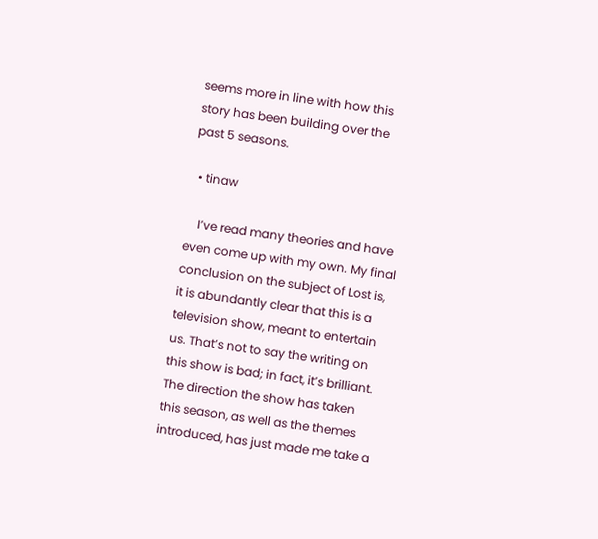seems more in line with how this story has been building over the past 5 seasons.

  • tinaw

    I’ve read many theories and have even come up with my own. My final conclusion on the subject of Lost is, it is abundantly clear that this is a television show, meant to entertain us. That’s not to say the writing on this show is bad; in fact, it’s brilliant. The direction the show has taken this season, as well as the themes introduced, has just made me take a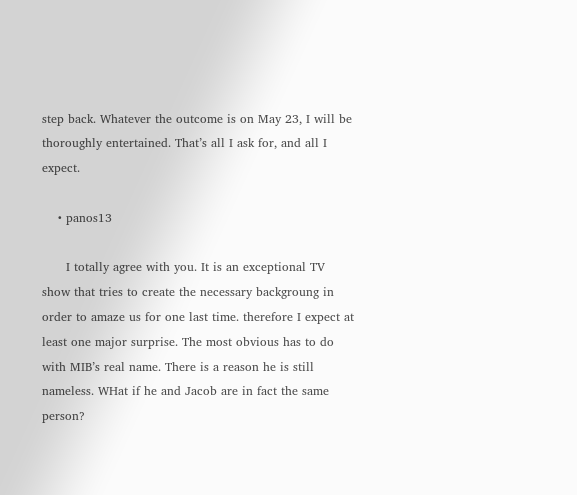step back. Whatever the outcome is on May 23, I will be thoroughly entertained. That’s all I ask for, and all I expect.

    • panos13

      I totally agree with you. It is an exceptional TV show that tries to create the necessary backgroung in order to amaze us for one last time. therefore I expect at least one major surprise. The most obvious has to do with MIB’s real name. There is a reason he is still nameless. WHat if he and Jacob are in fact the same person?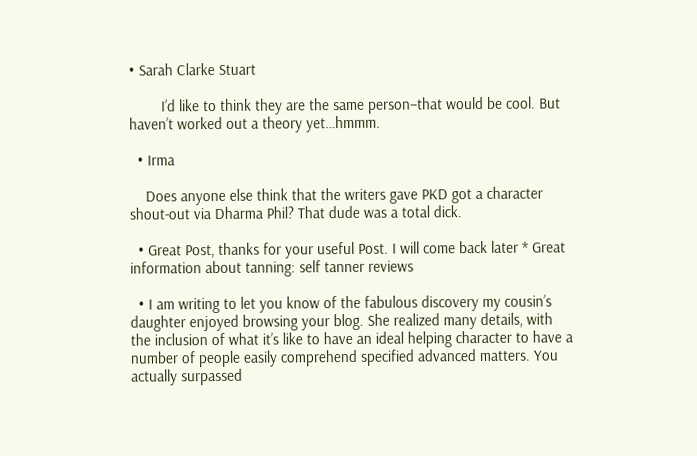• Sarah Clarke Stuart

        I’d like to think they are the same person–that would be cool. But haven’t worked out a theory yet…hmmm.

  • Irma

    Does anyone else think that the writers gave PKD got a character shout-out via Dharma Phil? That dude was a total dick.

  • Great Post, thanks for your useful Post. I will come back later * Great information about tanning: self tanner reviews

  • I am writing to let you know of the fabulous discovery my cousin’s daughter enjoyed browsing your blog. She realized many details, with the inclusion of what it’s like to have an ideal helping character to have a number of people easily comprehend specified advanced matters. You actually surpassed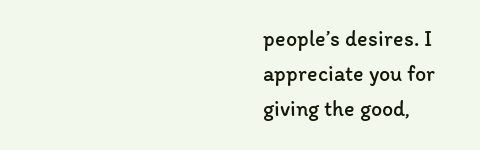people’s desires. I appreciate you for giving the good,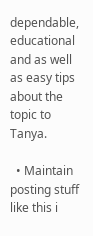dependable, educational and as well as easy tips about the topic to Tanya.

  • Maintain posting stuff like this i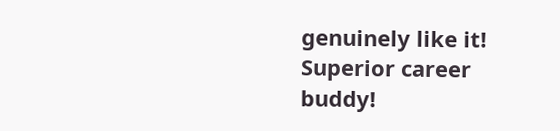genuinely like it! Superior career buddy!